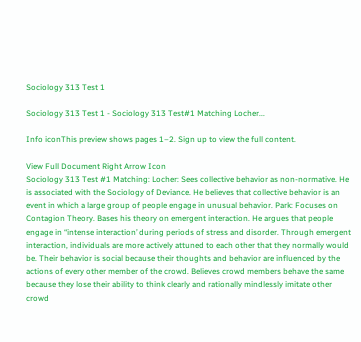Sociology 313 Test 1

Sociology 313 Test 1 - Sociology 313 Test#1 Matching Locher...

Info iconThis preview shows pages 1–2. Sign up to view the full content.

View Full Document Right Arrow Icon
Sociology 313 Test #1 Matching: Locher: Sees collective behavior as non-normative. He is associated with the Sociology of Deviance. He believes that collective behavior is an event in which a large group of people engage in unusual behavior. Park: Focuses on Contagion Theory. Bases his theory on emergent interaction. He argues that people engage in “intense interaction’ during periods of stress and disorder. Through emergent interaction, individuals are more actively attuned to each other that they normally would be. Their behavior is social because their thoughts and behavior are influenced by the actions of every other member of the crowd. Believes crowd members behave the same because they lose their ability to think clearly and rationally mindlessly imitate other crowd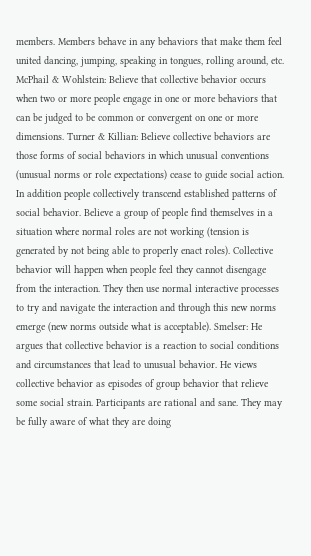members. Members behave in any behaviors that make them feel united dancing, jumping, speaking in tongues, rolling around, etc. McPhail & Wohlstein: Believe that collective behavior occurs when two or more people engage in one or more behaviors that can be judged to be common or convergent on one or more dimensions. Turner & Killian: Believe collective behaviors are those forms of social behaviors in which unusual conventions (unusual norms or role expectations) cease to guide social action. In addition people collectively transcend established patterns of social behavior. Believe a group of people find themselves in a situation where normal roles are not working (tension is generated by not being able to properly enact roles). Collective behavior will happen when people feel they cannot disengage from the interaction. They then use normal interactive processes to try and navigate the interaction and through this new norms emerge (new norms outside what is acceptable). Smelser: He argues that collective behavior is a reaction to social conditions and circumstances that lead to unusual behavior. He views collective behavior as episodes of group behavior that relieve some social strain. Participants are rational and sane. They may be fully aware of what they are doing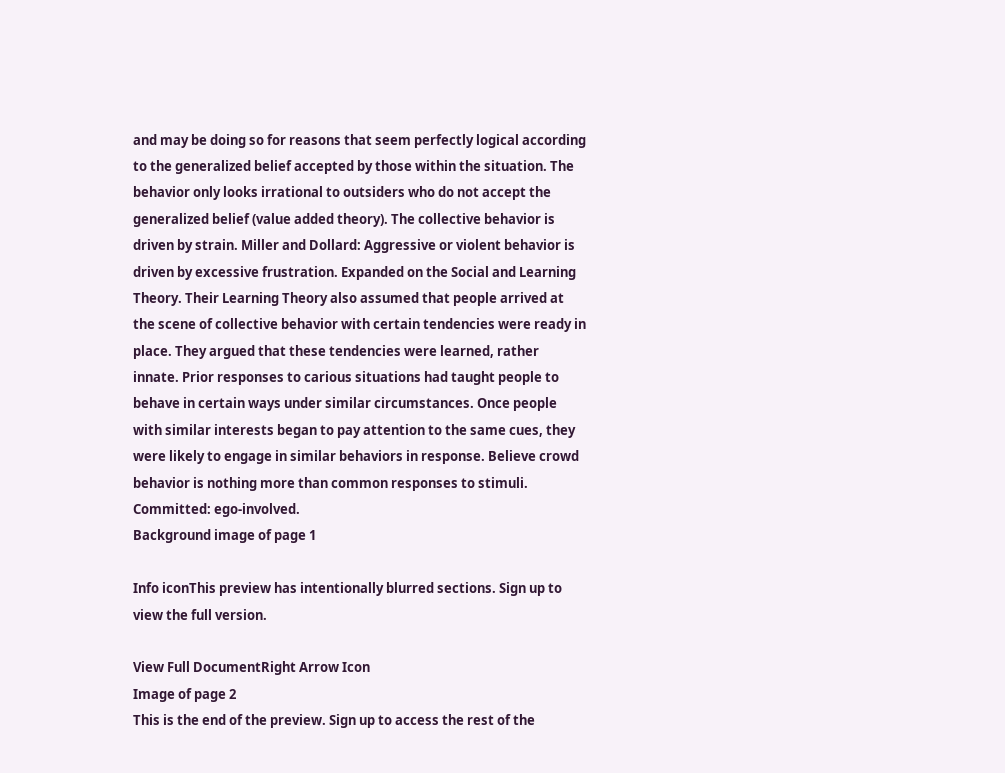and may be doing so for reasons that seem perfectly logical according to the generalized belief accepted by those within the situation. The behavior only looks irrational to outsiders who do not accept the generalized belief (value added theory). The collective behavior is driven by strain. Miller and Dollard: Aggressive or violent behavior is driven by excessive frustration. Expanded on the Social and Learning Theory. Their Learning Theory also assumed that people arrived at the scene of collective behavior with certain tendencies were ready in place. They argued that these tendencies were learned, rather innate. Prior responses to carious situations had taught people to behave in certain ways under similar circumstances. Once people with similar interests began to pay attention to the same cues, they were likely to engage in similar behaviors in response. Believe crowd behavior is nothing more than common responses to stimuli. Committed: ego-involved.
Background image of page 1

Info iconThis preview has intentionally blurred sections. Sign up to view the full version.

View Full DocumentRight Arrow Icon
Image of page 2
This is the end of the preview. Sign up to access the rest of the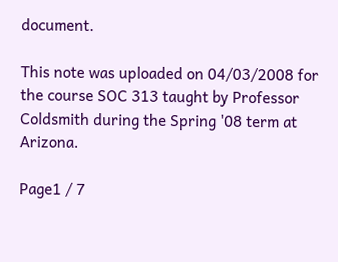document.

This note was uploaded on 04/03/2008 for the course SOC 313 taught by Professor Coldsmith during the Spring '08 term at Arizona.

Page1 / 7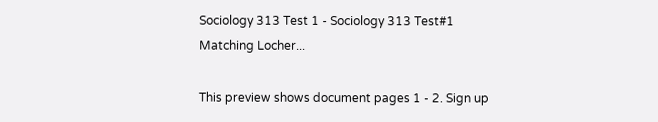Sociology 313 Test 1 - Sociology 313 Test#1 Matching Locher...

This preview shows document pages 1 - 2. Sign up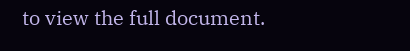to view the full document.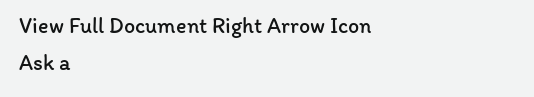View Full Document Right Arrow Icon
Ask a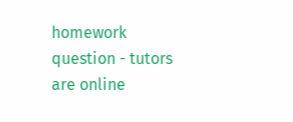homework question - tutors are online